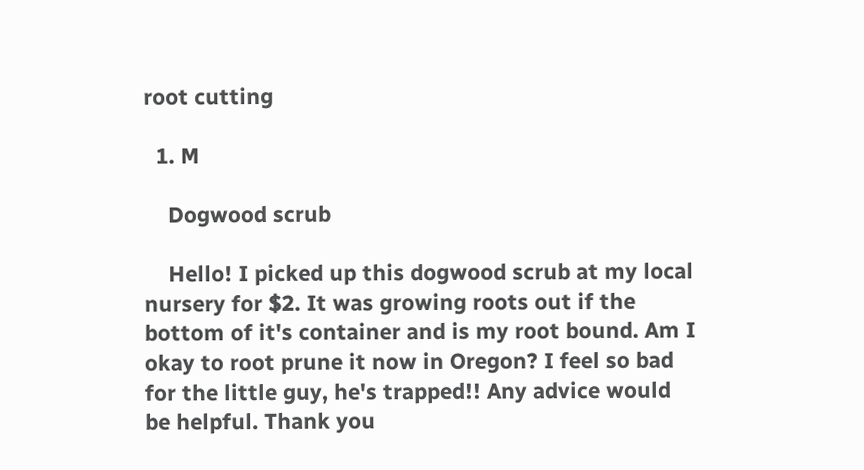root cutting

  1. M

    Dogwood scrub

    Hello! I picked up this dogwood scrub at my local nursery for $2. It was growing roots out if the bottom of it's container and is my root bound. Am I okay to root prune it now in Oregon? I feel so bad for the little guy, he's trapped!! Any advice would be helpful. Thank you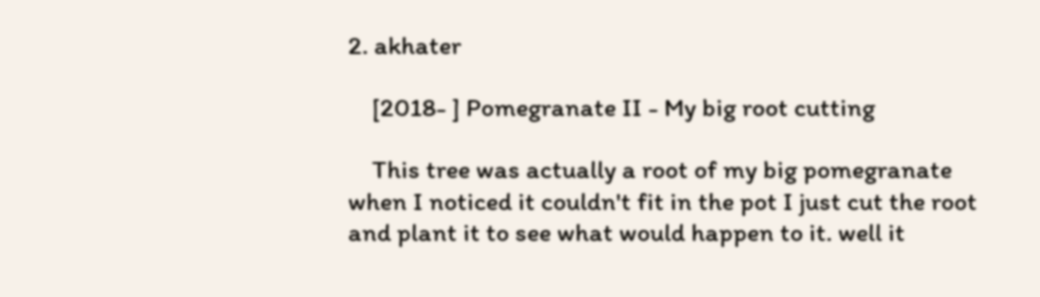2. akhater

    [2018- ] Pomegranate II - My big root cutting

    This tree was actually a root of my big pomegranate when I noticed it couldn't fit in the pot I just cut the root and plant it to see what would happen to it. well it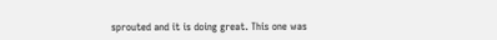sprouted and it is doing great. This one was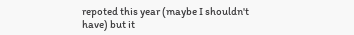repoted this year (maybe I shouldn't have) but it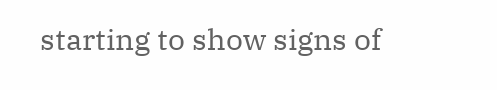starting to show signs of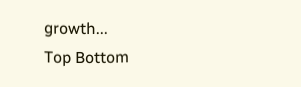growth...
Top Bottom